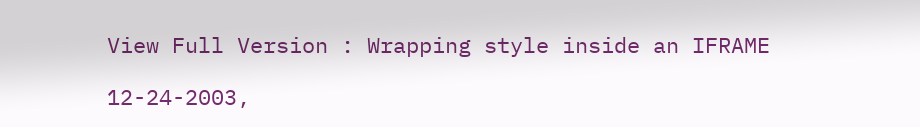View Full Version : Wrapping style inside an IFRAME

12-24-2003,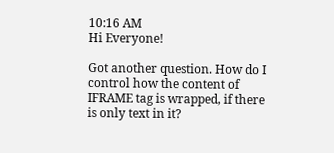10:16 AM
Hi Everyone!

Got another question. How do I control how the content of IFRAME tag is wrapped, if there is only text in it?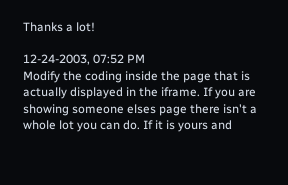Thanks a lot!

12-24-2003, 07:52 PM
Modify the coding inside the page that is actually displayed in the iframe. If you are showing someone elses page there isn't a whole lot you can do. If it is yours and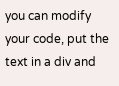you can modify your code, put the text in a div and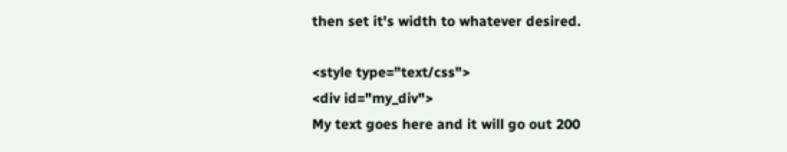then set it's width to whatever desired.

<style type="text/css">
<div id="my_div">
My text goes here and it will go out 200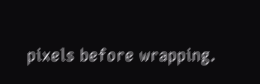pixels before wrapping.